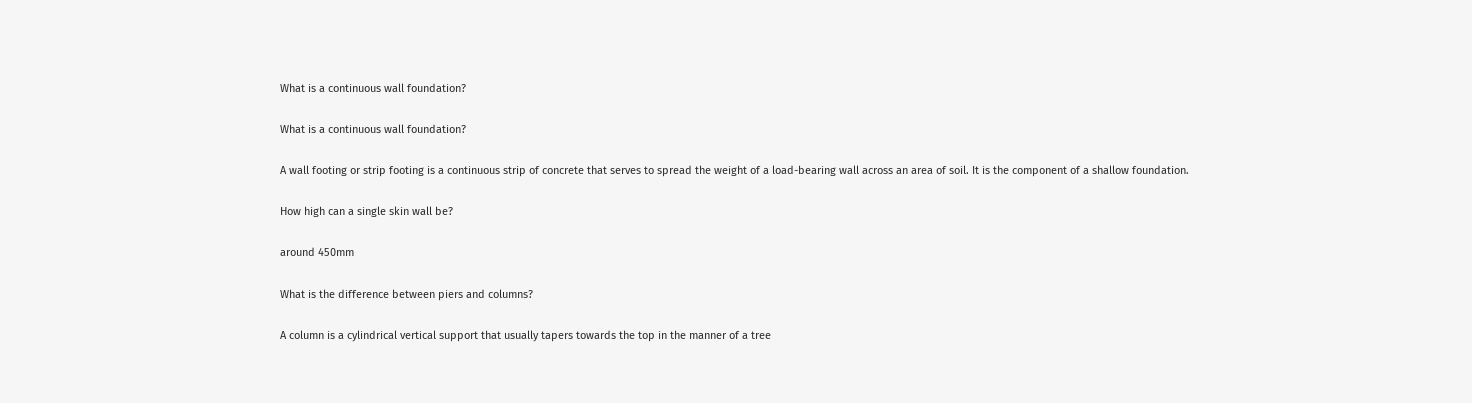What is a continuous wall foundation?

What is a continuous wall foundation?

A wall footing or strip footing is a continuous strip of concrete that serves to spread the weight of a load-bearing wall across an area of soil. It is the component of a shallow foundation.

How high can a single skin wall be?

around 450mm

What is the difference between piers and columns?

A column is a cylindrical vertical support that usually tapers towards the top in the manner of a tree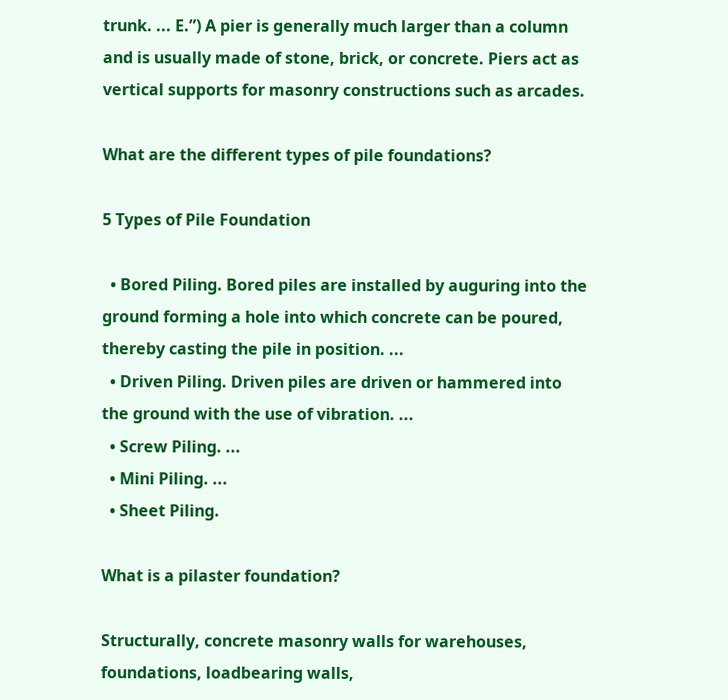trunk. ... E.”) A pier is generally much larger than a column and is usually made of stone, brick, or concrete. Piers act as vertical supports for masonry constructions such as arcades.

What are the different types of pile foundations?

5 Types of Pile Foundation

  • Bored Piling. Bored piles are installed by auguring into the ground forming a hole into which concrete can be poured, thereby casting the pile in position. ...
  • Driven Piling. Driven piles are driven or hammered into the ground with the use of vibration. ...
  • Screw Piling. ...
  • Mini Piling. ...
  • Sheet Piling.

What is a pilaster foundation?

Structurally, concrete masonry walls for warehouses, foundations, loadbearing walls,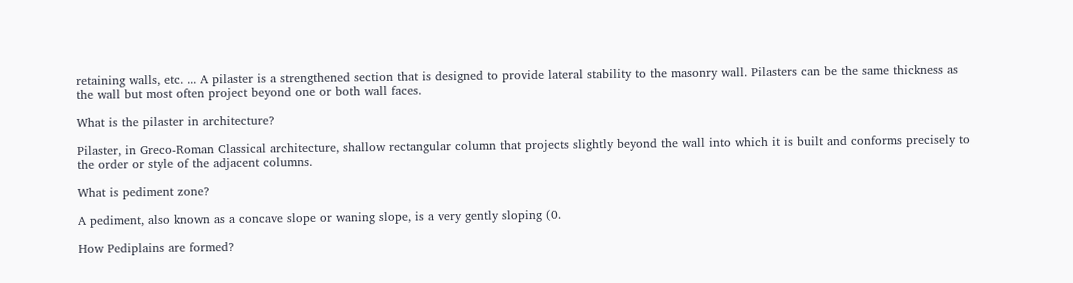retaining walls, etc. ... A pilaster is a strengthened section that is designed to provide lateral stability to the masonry wall. Pilasters can be the same thickness as the wall but most often project beyond one or both wall faces.

What is the pilaster in architecture?

Pilaster, in Greco-Roman Classical architecture, shallow rectangular column that projects slightly beyond the wall into which it is built and conforms precisely to the order or style of the adjacent columns.

What is pediment zone?

A pediment, also known as a concave slope or waning slope, is a very gently sloping (0.

How Pediplains are formed?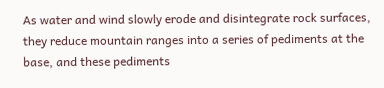As water and wind slowly erode and disintegrate rock surfaces, they reduce mountain ranges into a series of pediments at the base, and these pediments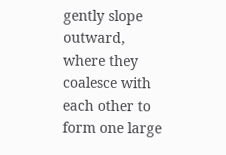gently slope outward, where they coalesce with each other to form one large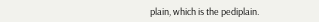plain, which is the pediplain.